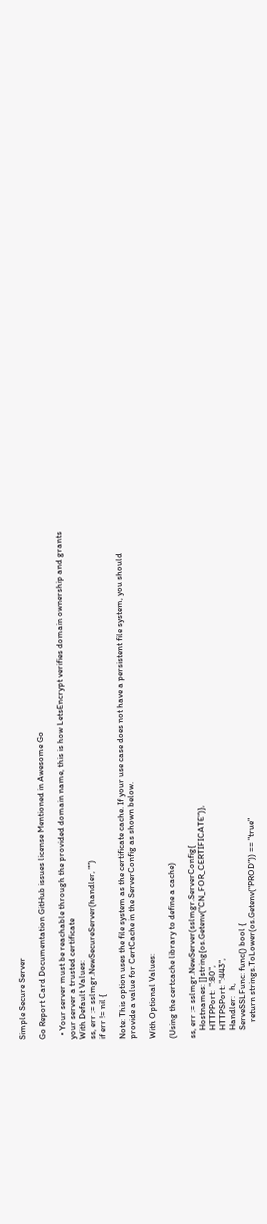Simple Secure Server

Go Report Card Documentation GitHub issues license Mentioned in Awesome Go

  • Your server must be reachable through the provided domain name, this is how LetsEncrypt verifies domain ownership and grants your server a trusted certificate
With Default Values:
ss, err := sslmgr.NewSecureServer(handler, "")
if err != nil {

Note: This option uses the file system as the certificate cache. If your use case does not have a persistent file system, you should provide a value for CertCache in the ServerConfig as shown below.

With Optional Values:

(Using the certcache library to define a cache)

ss, err := sslmgr.NewServer(sslmgr.ServerConfig{
    Hostnames: []string{os.Getenv("CN_FOR_CERTIFICATE")},
    HTTPPort:  ":80",
    HTTPSPort: ":443",
    Handler:   h,
    ServeSSLFunc: func() bool {
        return strings.ToLower(os.Getenv("PROD")) == "true"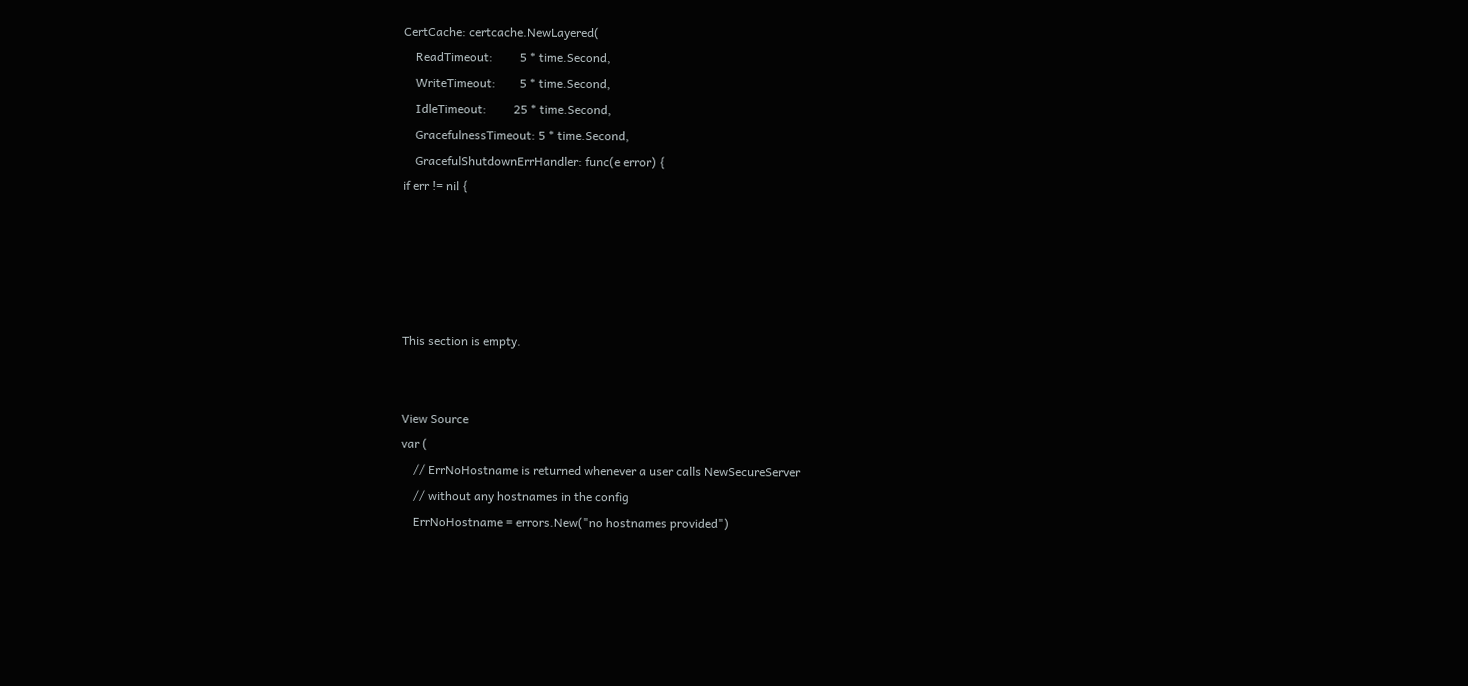CertCache: certcache.NewLayered(
    ReadTimeout:         5 * time.Second,
    WriteTimeout:        5 * time.Second,
    IdleTimeout:         25 * time.Second,
    GracefulnessTimeout: 5 * time.Second,
    GracefulShutdownErrHandler: func(e error) {
if err != nil {





This section is empty.


View Source
var (
    // ErrNoHostname is returned whenever a user calls NewSecureServer
    // without any hostnames in the config
    ErrNoHostname = errors.New("no hostnames provided")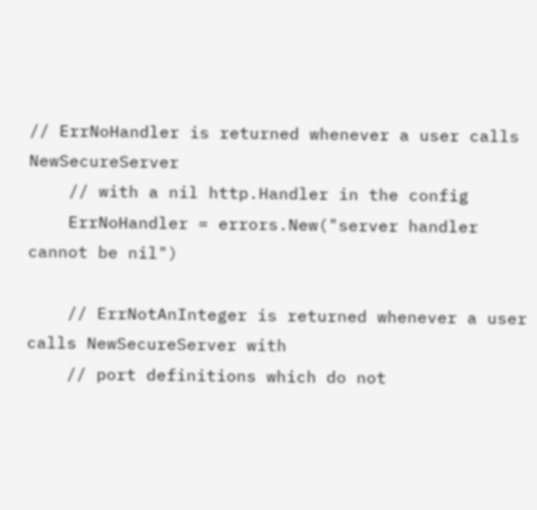// ErrNoHandler is returned whenever a user calls NewSecureServer
    // with a nil http.Handler in the config
    ErrNoHandler = errors.New("server handler cannot be nil")

    // ErrNotAnInteger is returned whenever a user calls NewSecureServer with
    // port definitions which do not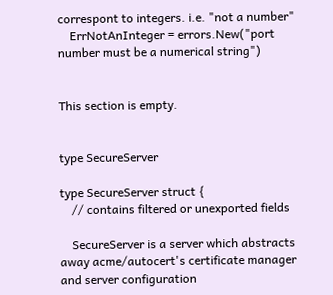correspont to integers. i.e. "not a number"
    ErrNotAnInteger = errors.New("port number must be a numerical string")


This section is empty.


type SecureServer

type SecureServer struct {
    // contains filtered or unexported fields

    SecureServer is a server which abstracts away acme/autocert's certificate manager and server configuration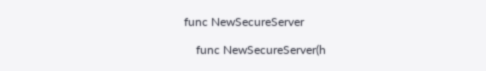func NewSecureServer

    func NewSecureServer(h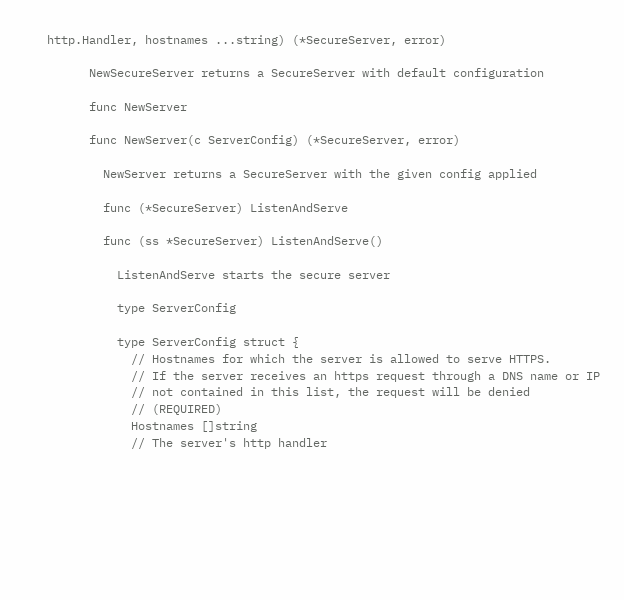http.Handler, hostnames ...string) (*SecureServer, error)

      NewSecureServer returns a SecureServer with default configuration

      func NewServer

      func NewServer(c ServerConfig) (*SecureServer, error)

        NewServer returns a SecureServer with the given config applied

        func (*SecureServer) ListenAndServe

        func (ss *SecureServer) ListenAndServe()

          ListenAndServe starts the secure server

          type ServerConfig

          type ServerConfig struct {
            // Hostnames for which the server is allowed to serve HTTPS.
            // If the server receives an https request through a DNS name or IP
            // not contained in this list, the request will be denied
            // (REQUIRED)
            Hostnames []string
            // The server's http handler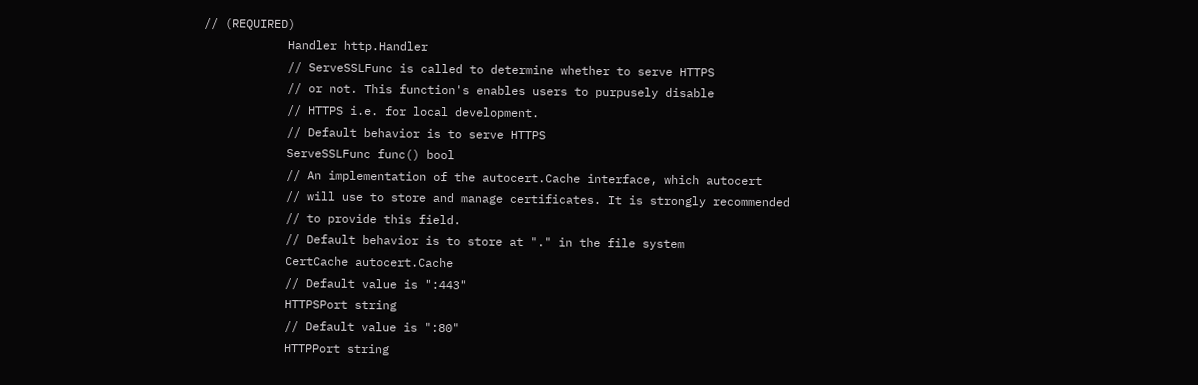// (REQUIRED)
            Handler http.Handler
            // ServeSSLFunc is called to determine whether to serve HTTPS
            // or not. This function's enables users to purpusely disable
            // HTTPS i.e. for local development.
            // Default behavior is to serve HTTPS
            ServeSSLFunc func() bool
            // An implementation of the autocert.Cache interface, which autocert
            // will use to store and manage certificates. It is strongly recommended
            // to provide this field.
            // Default behavior is to store at "." in the file system
            CertCache autocert.Cache
            // Default value is ":443"
            HTTPSPort string
            // Default value is ":80"
            HTTPPort string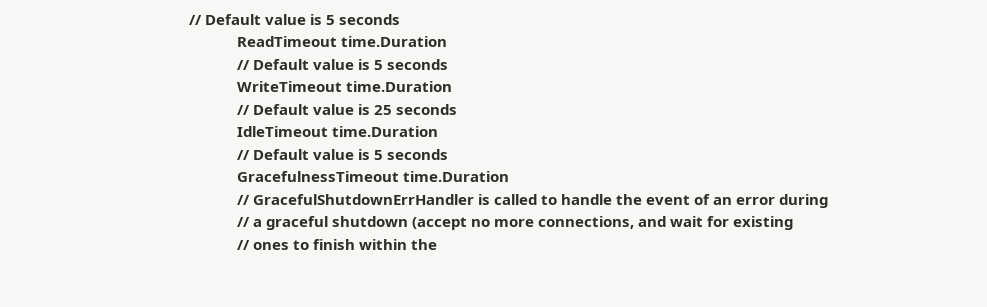// Default value is 5 seconds
            ReadTimeout time.Duration
            // Default value is 5 seconds
            WriteTimeout time.Duration
            // Default value is 25 seconds
            IdleTimeout time.Duration
            // Default value is 5 seconds
            GracefulnessTimeout time.Duration
            // GracefulShutdownErrHandler is called to handle the event of an error during
            // a graceful shutdown (accept no more connections, and wait for existing
            // ones to finish within the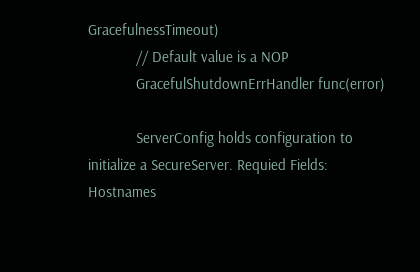GracefulnessTimeout)
            // Default value is a NOP
            GracefulShutdownErrHandler func(error)

            ServerConfig holds configuration to initialize a SecureServer. Requied Fields: Hostnames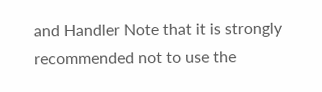and Handler Note that it is strongly recommended not to use the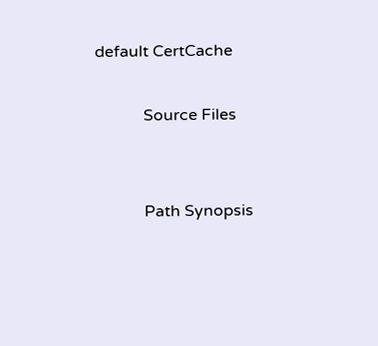default CertCache

            Source Files


            Path Synopsis